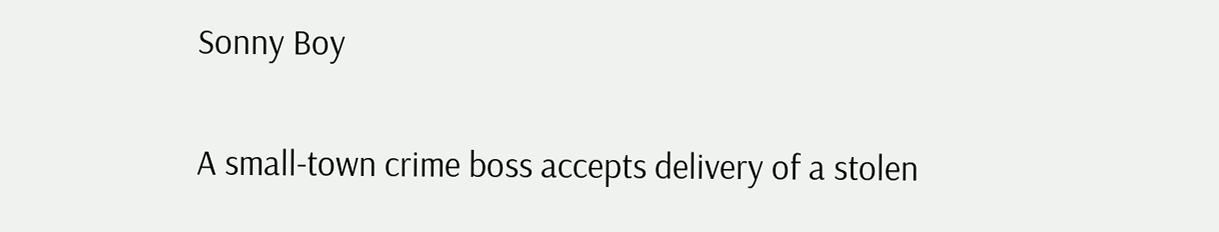Sonny Boy

A small-town crime boss accepts delivery of a stolen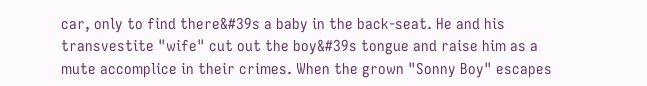car, only to find there&#39s a baby in the back-seat. He and his transvestite "wife" cut out the boy&#39s tongue and raise him as a mute accomplice in their crimes. When the grown "Sonny Boy" escapes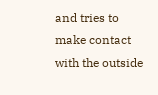and tries to make contact with the outside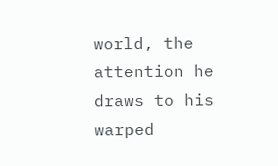world, the attention he draws to his warped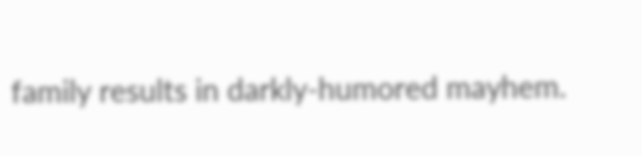family results in darkly-humored mayhem.